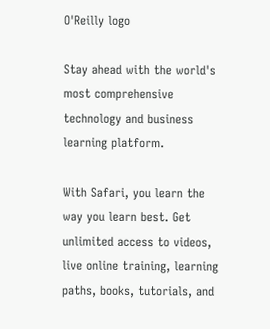O'Reilly logo

Stay ahead with the world's most comprehensive technology and business learning platform.

With Safari, you learn the way you learn best. Get unlimited access to videos, live online training, learning paths, books, tutorials, and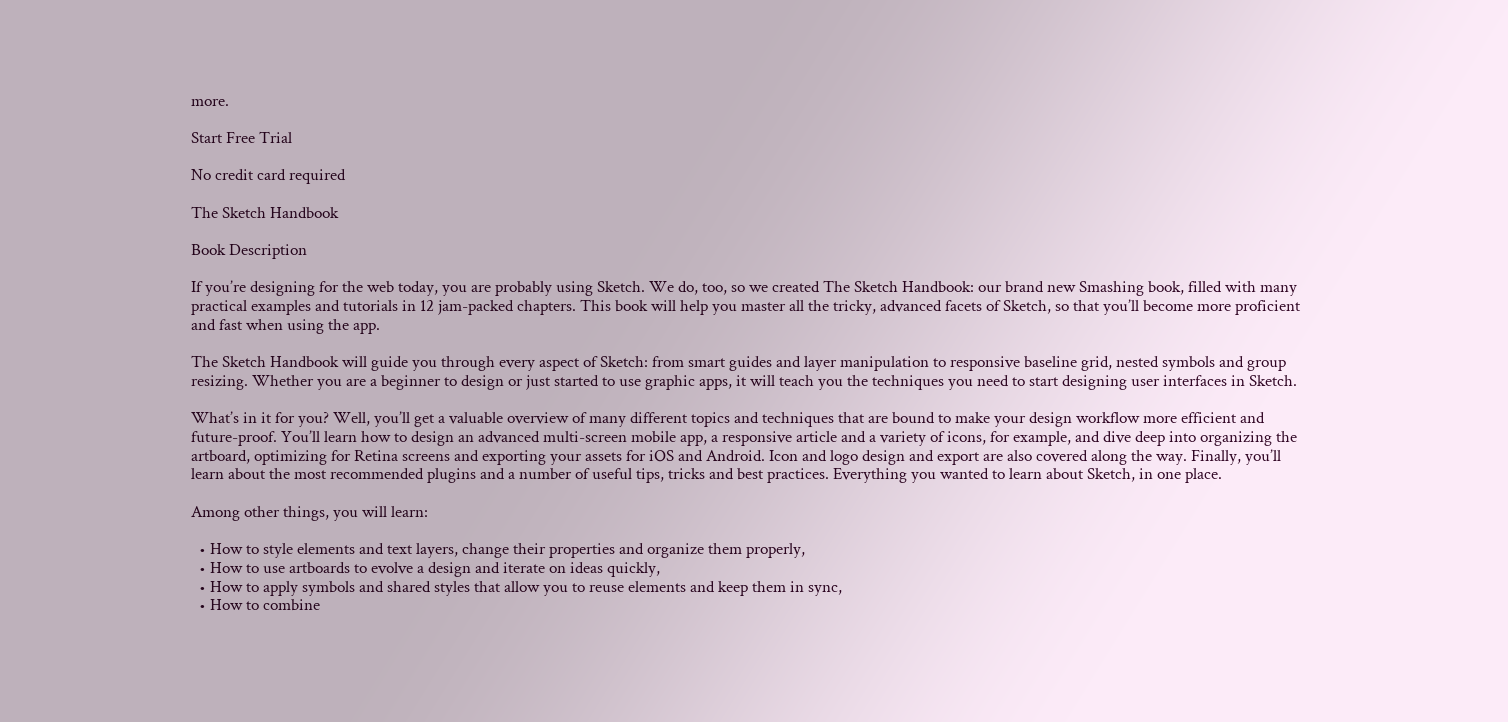more.

Start Free Trial

No credit card required

The Sketch Handbook

Book Description

If you’re designing for the web today, you are probably using Sketch. We do, too, so we created The Sketch Handbook: our brand new Smashing book, filled with many practical examples and tutorials in 12 jam-packed chapters. This book will help you master all the tricky, advanced facets of Sketch, so that you’ll become more proficient and fast when using the app.

The Sketch Handbook will guide you through every aspect of Sketch: from smart guides and layer manipulation to responsive baseline grid, nested symbols and group resizing. Whether you are a beginner to design or just started to use graphic apps, it will teach you the techniques you need to start designing user interfaces in Sketch.

What’s in it for you? Well, you’ll get a valuable overview of many different topics and techniques that are bound to make your design workflow more efficient and future-proof. You’ll learn how to design an advanced multi-screen mobile app, a responsive article and a variety of icons, for example, and dive deep into organizing the artboard, optimizing for Retina screens and exporting your assets for iOS and Android. Icon and logo design and export are also covered along the way. Finally, you’ll learn about the most recommended plugins and a number of useful tips, tricks and best practices. Everything you wanted to learn about Sketch, in one place.

Among other things, you will learn:

  • How to style elements and text layers, change their properties and organize them properly,
  • How to use artboards to evolve a design and iterate on ideas quickly,
  • How to apply symbols and shared styles that allow you to reuse elements and keep them in sync,
  • How to combine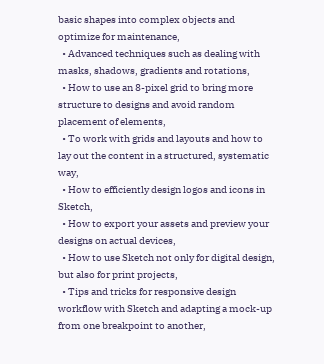basic shapes into complex objects and optimize for maintenance,
  • Advanced techniques such as dealing with masks, shadows, gradients and rotations,
  • How to use an 8-pixel grid to bring more structure to designs and avoid random placement of elements,
  • To work with grids and layouts and how to lay out the content in a structured, systematic way,
  • How to efficiently design logos and icons in Sketch,
  • How to export your assets and preview your designs on actual devices,
  • How to use Sketch not only for digital design, but also for print projects,
  • Tips and tricks for responsive design workflow with Sketch and adapting a mock-up from one breakpoint to another,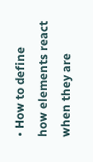• How to define how elements react when they are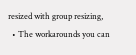resized with group resizing,
  • The workarounds you can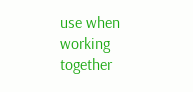use when working together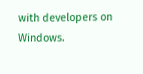with developers on Windows.